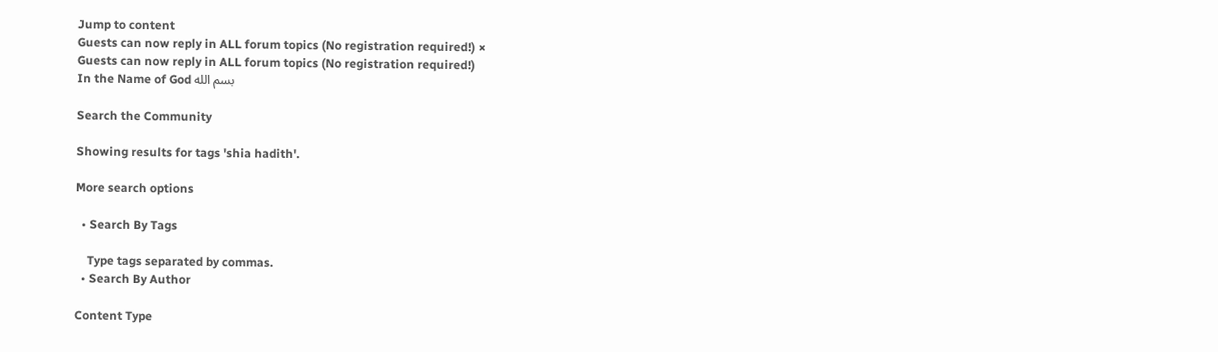Jump to content
Guests can now reply in ALL forum topics (No registration required!) ×
Guests can now reply in ALL forum topics (No registration required!)
In the Name of God بسم الله

Search the Community

Showing results for tags 'shia hadith'.

More search options

  • Search By Tags

    Type tags separated by commas.
  • Search By Author

Content Type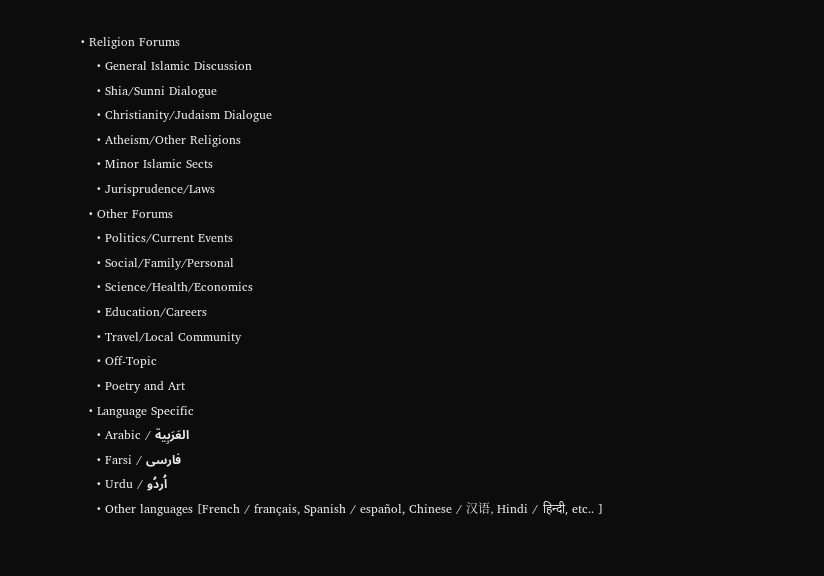• Religion Forums
    • General Islamic Discussion
    • Shia/Sunni Dialogue
    • Christianity/Judaism Dialogue
    • Atheism/Other Religions
    • Minor Islamic Sects
    • Jurisprudence/Laws
  • Other Forums
    • Politics/Current Events
    • Social/Family/Personal
    • Science/Health/Economics
    • Education/Careers
    • Travel/Local Community
    • Off-Topic
    • Poetry and Art
  • Language Specific
    • Arabic / العَرَبِية
    • Farsi / فارسی
    • Urdu / اُردُو
    • Other languages [French / français, Spanish / español, Chinese / 汉语, Hindi / हिन्दी, etc.. ]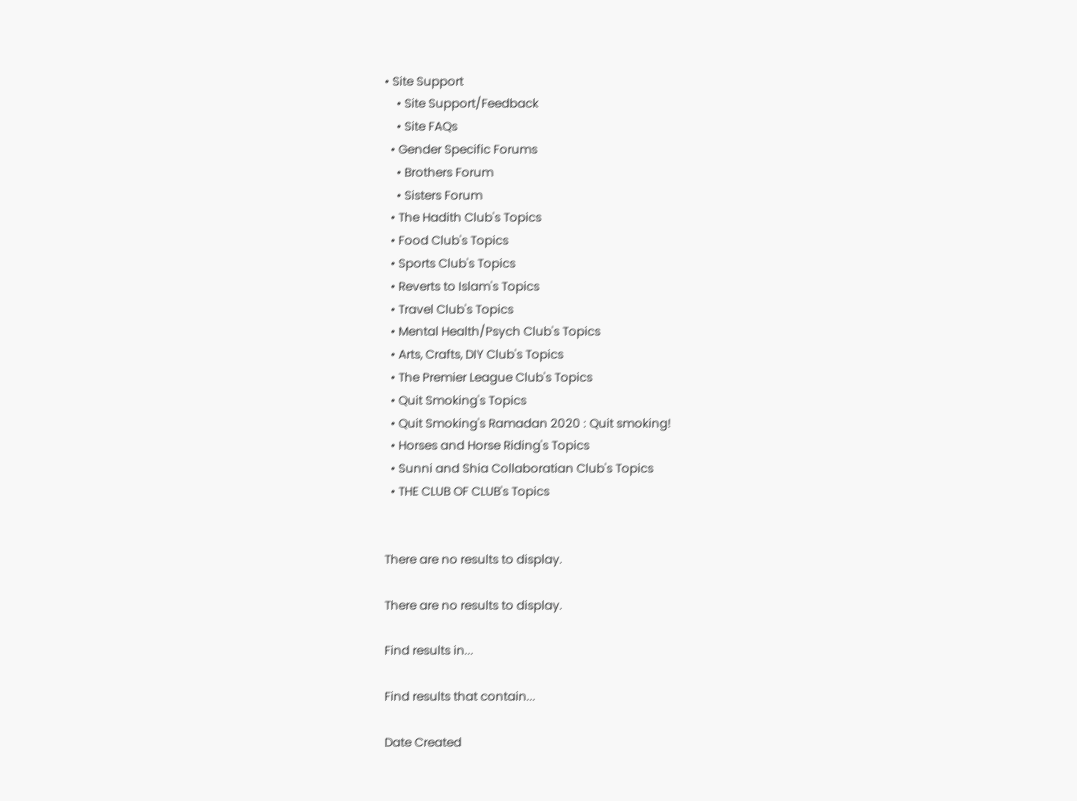• Site Support
    • Site Support/Feedback
    • Site FAQs
  • Gender Specific Forums
    • Brothers Forum
    • Sisters Forum
  • The Hadith Club's Topics
  • Food Club's Topics
  • Sports Club's Topics
  • Reverts to Islam's Topics
  • Travel Club's Topics
  • Mental Health/Psych Club's Topics
  • Arts, Crafts, DIY Club's Topics
  • The Premier League Club's Topics
  • Quit Smoking's Topics
  • Quit Smoking's Ramadan 2020 : Quit smoking!
  • Horses and Horse Riding's Topics
  • Sunni and Shia Collaboratian Club's Topics
  • THE CLUB OF CLUB's Topics


There are no results to display.

There are no results to display.

Find results in...

Find results that contain...

Date Created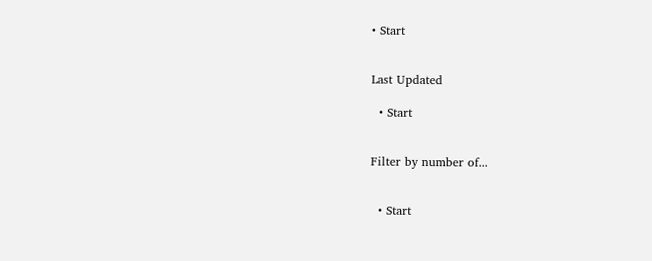• Start


Last Updated

  • Start


Filter by number of...


  • Start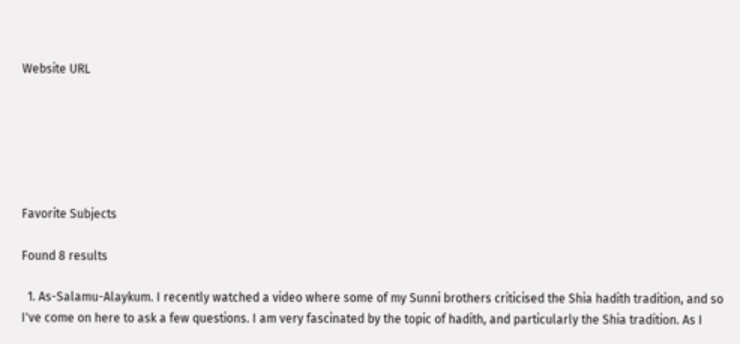Website URL






Favorite Subjects

Found 8 results

  1. As-Salamu-Alaykum. I recently watched a video where some of my Sunni brothers criticised the Shia hadith tradition, and so I've come on here to ask a few questions. I am very fascinated by the topic of hadith, and particularly the Shia tradition. As I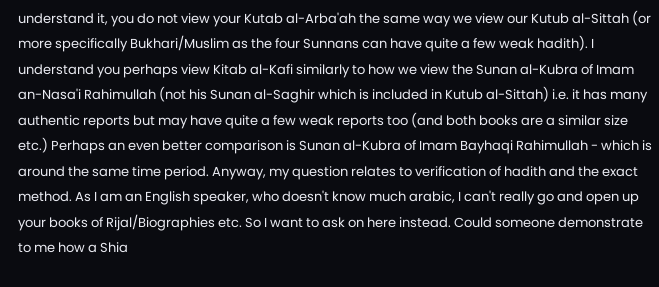understand it, you do not view your Kutab al-Arba'ah the same way we view our Kutub al-Sittah (or more specifically Bukhari/Muslim as the four Sunnans can have quite a few weak hadith). I understand you perhaps view Kitab al-Kafi similarly to how we view the Sunan al-Kubra of Imam an-Nasa'i Rahimullah (not his Sunan al-Saghir which is included in Kutub al-Sittah) i.e. it has many authentic reports but may have quite a few weak reports too (and both books are a similar size etc.) Perhaps an even better comparison is Sunan al-Kubra of Imam Bayhaqi Rahimullah - which is around the same time period. Anyway, my question relates to verification of hadith and the exact method. As I am an English speaker, who doesn't know much arabic, I can't really go and open up your books of Rijal/Biographies etc. So I want to ask on here instead. Could someone demonstrate to me how a Shia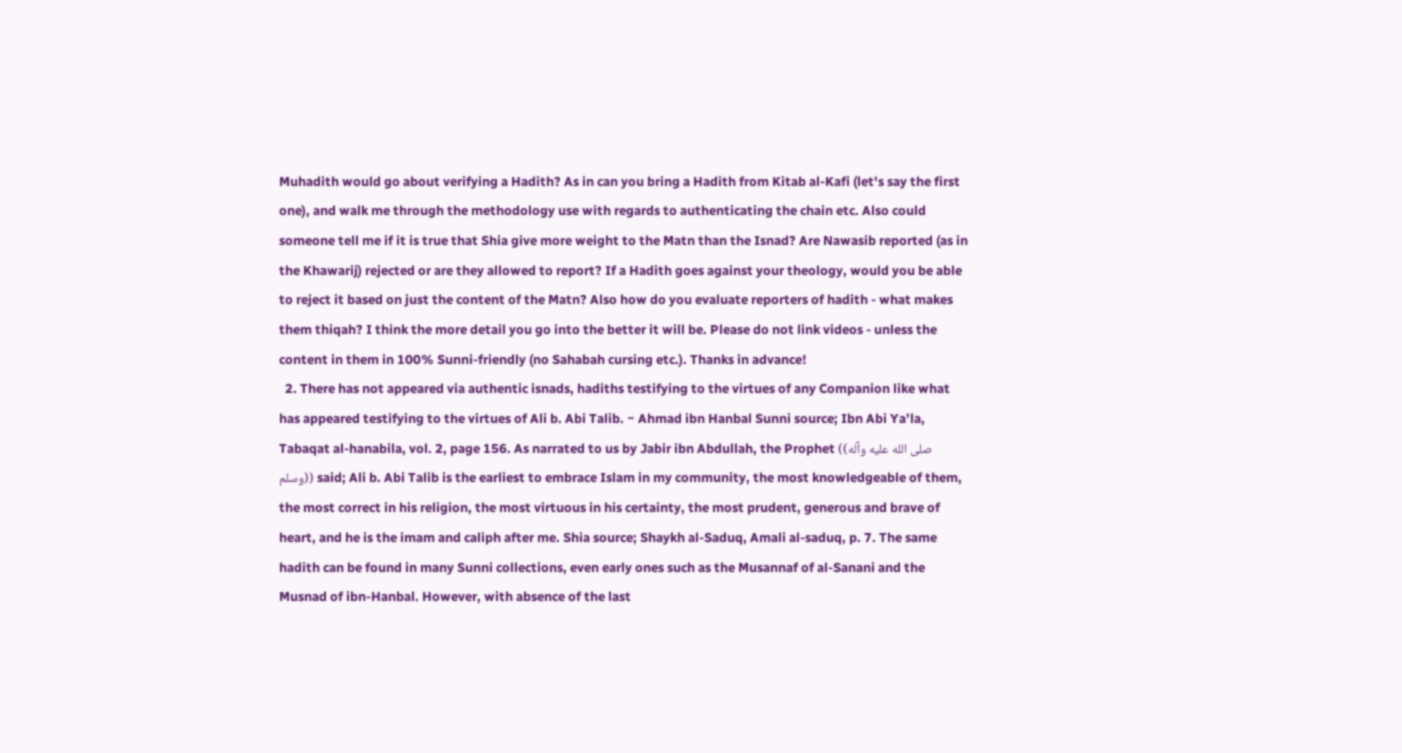Muhadith would go about verifying a Hadith? As in can you bring a Hadith from Kitab al-Kafi (let's say the first one), and walk me through the methodology use with regards to authenticating the chain etc. Also could someone tell me if it is true that Shia give more weight to the Matn than the Isnad? Are Nawasib reported (as in the Khawarij) rejected or are they allowed to report? If a Hadith goes against your theology, would you be able to reject it based on just the content of the Matn? Also how do you evaluate reporters of hadith - what makes them thiqah? I think the more detail you go into the better it will be. Please do not link videos - unless the content in them in 100% Sunni-friendly (no Sahabah cursing etc.). Thanks in advance!
  2. There has not appeared via authentic isnads, hadiths testifying to the virtues of any Companion like what has appeared testifying to the virtues of Ali b. Abi Talib. ~ Ahmad ibn Hanbal Sunni source; Ibn Abi Ya’la, Tabaqat al-hanabila, vol. 2, page 156. As narrated to us by Jabir ibn Abdullah, the Prophet ((صلى الله عليه وآله وسلم)) said; Ali b. Abi Talib is the earliest to embrace Islam in my community, the most knowledgeable of them, the most correct in his religion, the most virtuous in his certainty, the most prudent, generous and brave of heart, and he is the imam and caliph after me. Shia source; Shaykh al-Saduq, Amali al-saduq, p. 7. The same hadith can be found in many Sunni collections, even early ones such as the Musannaf of al-Sanani and the Musnad of ibn-Hanbal. However, with absence of the last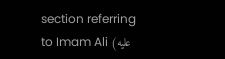section referring to Imam Ali (عليه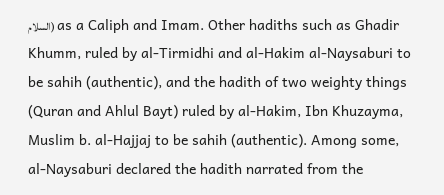السلام) as a Caliph and Imam. Other hadiths such as Ghadir Khumm, ruled by al-Tirmidhi and al-Hakim al-Naysaburi to be sahih (authentic), and the hadith of two weighty things (Quran and Ahlul Bayt) ruled by al-Hakim, Ibn Khuzayma, Muslim b. al-Hajjaj to be sahih (authentic). Among some, al-Naysaburi declared the hadith narrated from the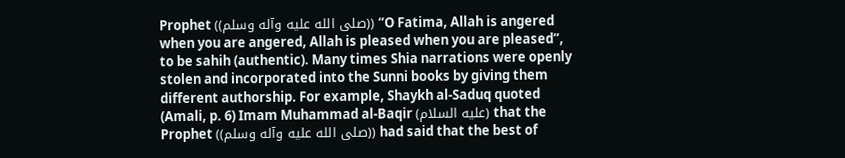Prophet ((صلى الله عليه وآله وسلم)) “O Fatima, Allah is angered when you are angered, Allah is pleased when you are pleased”, to be sahih (authentic). Many times Shia narrations were openly stolen and incorporated into the Sunni books by giving them different authorship. For example, Shaykh al-Saduq quoted (Amali, p. 6) Imam Muhammad al-Baqir (عليه السلام) that the Prophet ((صلى الله عليه وآله وسلم)) had said that the best of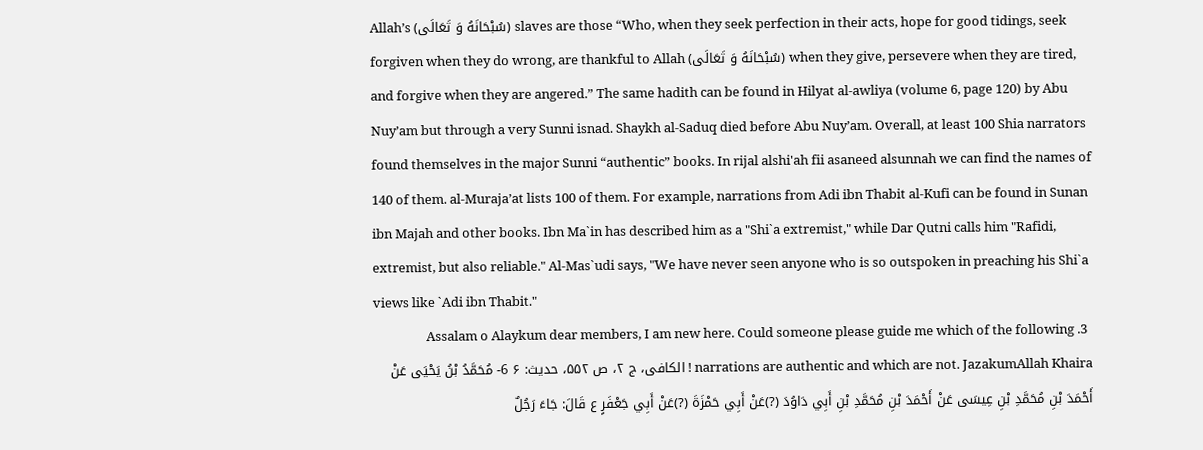Allah’s (سُبْحَانَهُ وَ تَعَالَى) slaves are those “Who, when they seek perfection in their acts, hope for good tidings, seek forgiven when they do wrong, are thankful to Allah (سُبْحَانَهُ وَ تَعَالَى) when they give, persevere when they are tired, and forgive when they are angered.” The same hadith can be found in Hilyat al-awliya (volume 6, page 120) by Abu Nuy’am but through a very Sunni isnad. Shaykh al-Saduq died before Abu Nuy’am. Overall, at least 100 Shia narrators found themselves in the major Sunni “authentic” books. In rijal alshi'ah fii asaneed alsunnah we can find the names of 140 of them. al-Muraja’at lists 100 of them. For example, narrations from Adi ibn Thabit al-Kufi can be found in Sunan ibn Majah and other books. Ibn Ma`in has described him as a "Shi`a extremist," while Dar Qutni calls him "Rafidi, extremist, but also reliable." Al-Mas`udi says, "We have never seen anyone who is so outspoken in preaching his Shi`a views like `Adi ibn Thabit."
  3. Assalam o Alaykum dear members, I am new here. Could someone please guide me which of the following narrations are authentic and which are not. JazakumAllah Khaira ! الکافی، ج ۲، ص ۵۵۲، حدیث: ۶ 6- مُحَمَّدُ بْنُ يَحْيَى عَنْ أَحْمَدَ بْنِ مُحَمَّدِ بْنِ عِيسَى عَنْ أَحْمَدَ بْنِ مُحَمَّدِ بْنِ أَبِي دَاوُدَ (?)عَنْ أَبِي حَمْزَةَ (?)عَنْ أَبِي جَعْفَرٍ ع قَالَ: جَاءَ رَجُلٌ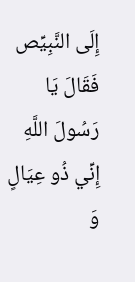إِلَى النَّبِيِّص فَقَالَ يَا رَسُولَ اللَّهِ إِنِّي ذُو عِيَالٍ وَ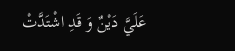عَلَيَّ دَيْنٌ وَ قَدِ اشْتَدَّتْ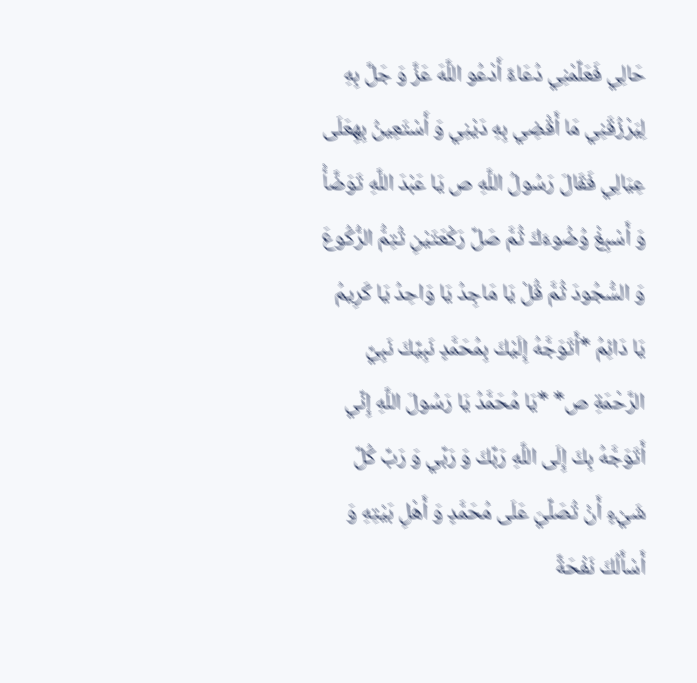حَالِي فَعَلِّمْنِي دُعَاءً أَدْعُو اللَّهَ عَزَّ وَ جَلَّ بِهِ لِيَرْزُقَنِي مَا أَقْضِي بِهِ دَيْنِي وَ أَسْتَعِينُ بِهِعَلَى عِيَالِي فَقَالَ رَسُولُ اللَّهِ ص يَا عَبْدَ اللَّهِ تَوَضَّأْ وَ أَسْبِغْ وُضُوءَكَ ثُمَّ صَلِّ رَكْعَتَيْنِ تُتِمُّ الرُّكُوعَ وَ السُّجُودَ ثُمَّ قُلْ يَا مَاجِدُ يَا وَاحِدُ يَا كَرِيمُ يَا دَائِمُ *أَتَوَجَّهُ إِلَيْكَ بِمُحَمَّدٍ نَبِيِّكَ نَبِيِّ الرَّحْمَةِ ص* *يَا مُحَمَّدُ يَا رَسُولَ اللَّهِ إِنِّي أَتَوَجَّهُ بِكَ إِلَى اللَّهِ رَبِّكَ وَ رَبِّي وَ رَبِّ كُلِّ شَيْءٍ أَنْ تُصَلِّيَ عَلَى مُحَمَّدٍ وَ أَهْلِ بَيْتِهِ وَ أَسْأَلُكَ نَفْحَةً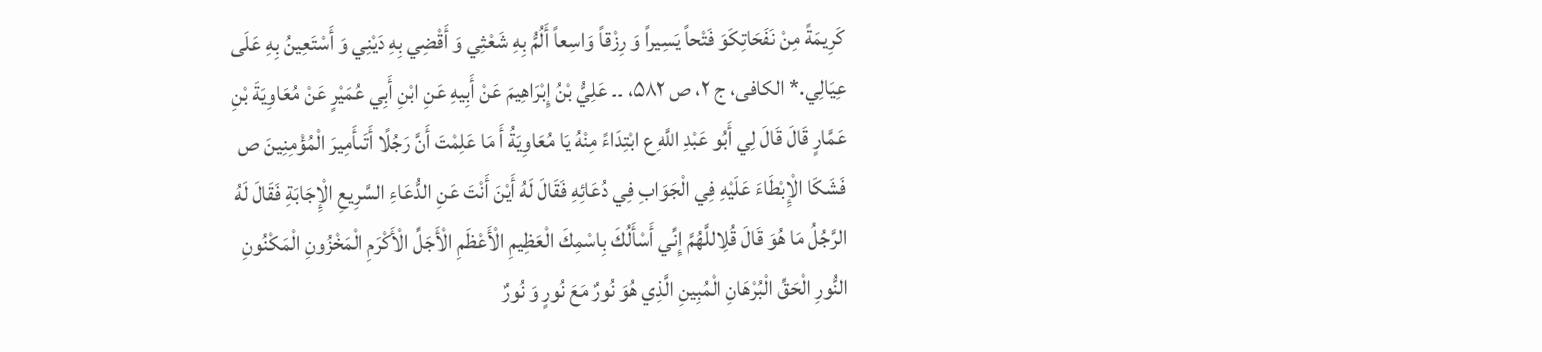كَرِيمَةً مِنْ نَفَحَاتِكَوَ فَتْحاً يَسِيراً وَ رِزْقاً وَاسِعاً أَلُمُّ بِهِ شَعْثِي وَ أَقْضِي بِهِ دَيْنِي وَ أَسْتَعِينُ بِهِ عَلَى عِيَالِي.* الکافی، ج ۲، ص ۵۸۲، ۔۔ عَلِيُّ بْنُ إِبْرَاهِيمَ عَنْ أَبِيهِ عَنِ ابْنِ أَبِي عُمَيْرٍ عَنْ مُعَاوِيَةَ بْنِ عَمَّارٍ قَالَ قَالَ لِي أَبُو عَبْدِ اللَّهِ ع ابْتِدَاءً مِنْهُ يَا مُعَاوِيَةُ أَ مَا عَلِمْتَ أَنَّ رَجُلًا أَتَىأَمِيرَ الْمُؤْمِنِينَ ص فَشَكَا الْإِبْطَاءَ عَلَيْهِ فِي الْجَوَابِ فِي دُعَائِهِ فَقَالَ لَهُ أَيْنَ أَنْتَ عَنِ الدُّعَاءِ السَّرِيعِ الْإِجَابَةِ فَقَالَ لَهُ الرَّجُلُ مَا هُوَ قَالَ قُلِاللَّهُمَّ إِنِّي أَسْأَلُكَ بِاسْمِكَ الْعَظِيمِ الْأَعْظَمِ الْأَجَلِّ الْأَكْرَمِ الْمَخْزُونِ الْمَكْنُونِ النُّورِ الْحَقِّ الْبُرْهَانِ الْمُبِينِ الَّذِي هُوَ نُورٌ مَعَ نُورٍ وَ نُورٌ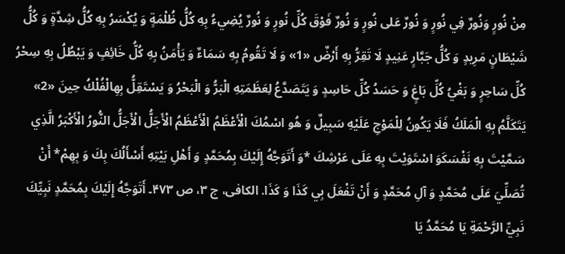مِنْ نُورٍ وَنُورٌ فِي نُورٍ وَ نُورٌ عَلى نُورٍ وَ نُورٌ فَوْقَ كُلِّ نُورٍ وَ نُورٌ يُضِيءُ بِهِ كُلُّ ظُلْمَةٍ وَ يُكْسَرُ بِهِ كُلُّ شِدَّةٍ وَ كُلُّ شَيْطَانٍ مَرِيدٍ وَ كُلُّ جَبَّارٍ عَنِيدٍ لَا تَقِرُّ بِهِ أَرْضٌ «1» وَ لَا تَقُومُ بِهِ سَمَاءٌ وَ يَأْمَنُ بِهِ كُلُّ خَائِفٍ وَ يَبْطُلُ بِهِ سِحْرُ كُلِّ سَاحِرٍ وَ بَغْيُ كُلِّ بَاغٍ وَ حَسَدُ كُلِّ حَاسِدٍ وَ يَتَصَدَّعُ لِعَظَمَتِهِ الْبَرُّ وَ الْبَحْرُ وَ يَسْتَقِلُّ بِهِالْفُلْكُ حِينَ «2» يَتَكَلَّمُ بِهِ الْمَلَكُ فَلَا يَكُونُ لِلْمَوْجِ عَلَيْهِ سَبِيلٌ وَ هُو اسْمُكَ الْأَعْظَمُ الْأَعْظَمُ الْأَجَلُّ الْأَجَلُّ النُّورُ الْأَكْبَرُ الَّذِي سَمَّيْتَ بِهِ نَفْسَكَوَ اسْتَوَيْتَ بِهِ عَلَى عَرْشِكَ *وَ أَتَوَجَّهُ إِلَيْكَ بِمُحَمَّدٍ وَ أَهْلِ بَيْتِهِ أَسْأَلُكَ بِكَ وَ بِهِمْ* أَنْ تُصَلِّيَ عَلَى مُحَمَّدٍ وَ آلِ مُحَمَّدٍ وَ أَنْ تَفْعَلَ بِي كَذَا وَ كَذَا. الکافی، ج ۳، ص ۴۷۳۔ أَتَوَجَّهُ إِلَيْكَ بِمُحَمَّدٍ نَبِيِّكَ نَبِيِّ الرَّحْمَةِ يَا مُحَمَّدُ يَا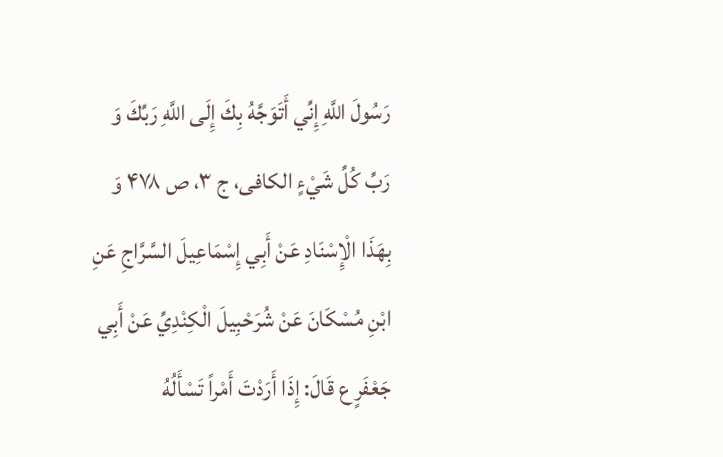رَسُولَ اللَّهِ إِنِّي أَتَوَجَّهُ بِكَ إِلَى اللَّهِ رَبِّكَ وَ رَبِّ كُلِّ شَيْءٍ الکافی، ج ۳، ص ۴۷۸ وَ بِهَذَا الْإِسْنَادِ عَنْ أَبِي إِسْمَاعِيلَ السَّرَّاجِ عَنِ ابْنِ مُسْكَانَ عَنْ شُرَحْبِيلَ الْكِنْدِيِّ عَنْ أَبِي جَعْفَرٍ ع قَالَ: إِذَا أَرَدْتَ أَمْراً تَسْأَلُهُ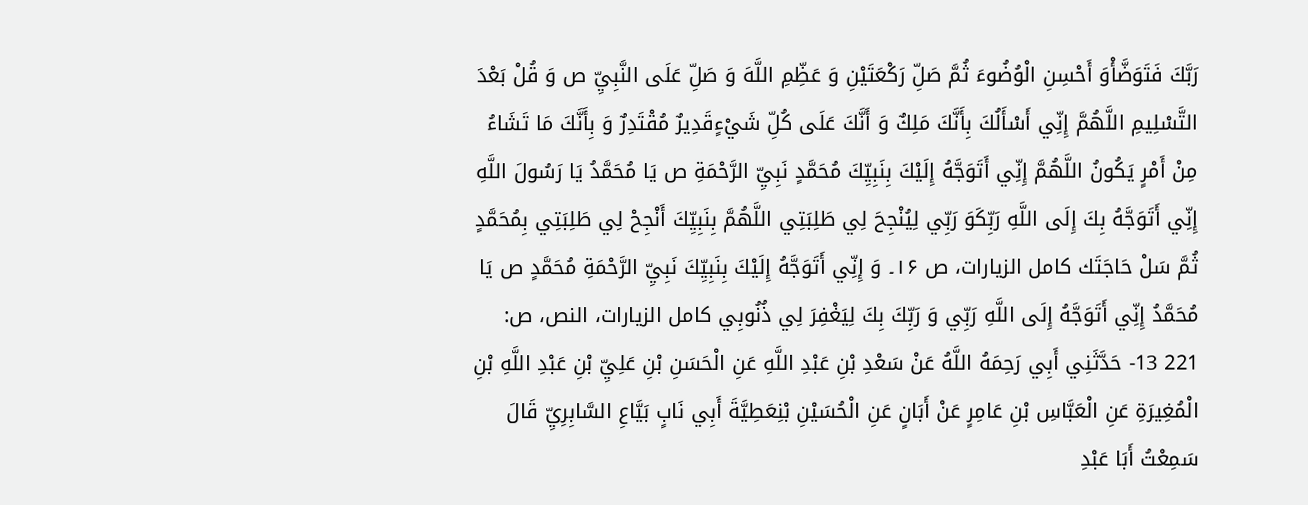رَبَّكَ فَتَوَضَّأْوَ أَحْسِنِ الْوُضُوءَ ثُمَّ صَلِّ رَكْعَتَيْنِ وَ عَظِّمِ اللَّهَ وَ صَلِّ عَلَى النَّبِيِّ ص وَ قُلْ بَعْدَ التَّسْلِيمِ اللَّهُمَّ إِنِّي أَسْأَلُكَ بِأَنَّكَ مَلِكٌ وَ أَنَّكَ عَلَى كُلِّ شَيْءٍقَدِيرٌ مُقْتَدِرٌ وَ بِأَنَّكَ مَا تَشَاءُ مِنْ أَمْرٍ يَكُونُ اللَّهُمَّ إِنِّي أَتَوَجَّهُ إِلَيْكَ بِنَبِيِّكَ مُحَمَّدٍ نَبِيِّ الرَّحْمَةِ ص يَا مُحَمَّدُ يَا رَسُولَ اللَّهِ إِنِّي أَتَوَجَّهُ بِكَ إِلَى اللَّهِ رَبِّكَوَ رَبِّي لِيُنْجِحَ لِي طَلِبَتِي اللَّهُمَّ بِنَبِيِّكَ أَنْجِحْ لِي طَلِبَتِي بِمُحَمَّدٍ ثُمَّ سَلْ حَاجَتَك کامل الزیارات، ص ۱۶۔ وَ إِنِّي أَتَوَجَّهُ إِلَيْكَ بِنَبِيِّكَ نَبِيِّ الرَّحْمَةِ مُحَمَّدٍ ص يَا مُحَمَّدُ إِنِّي أَتَوَجَّهُ إِلَى اللَّهِ رَبِّي وَ رَبِّكَ بِكَ لِيَغْفِرَ لِي ذُنُوبِي كامل الزيارات، النص، ص: 221 13- حَدَّثَنِي أَبِي رَحِمَهُ اللَّهُ عَنْ سَعْدِ بْنِ عَبْدِ اللَّهِ عَنِ الْحَسَنِ بْنِ عَلِيِّ بْنِ عَبْدِ اللَّهِ بْنِ الْمُغِيرَةِ عَنِ الْعَبَّاسِ بْنِ عَامِرٍ عَنْ أَبَانٍ عَنِ الْحُسَيْنِ بْنِعَطِيَّةَ أَبِي نَابٍ بَيَّاعِ السَّابِرِيِّ قَالَ سَمِعْتُ أَبَا عَبْدِ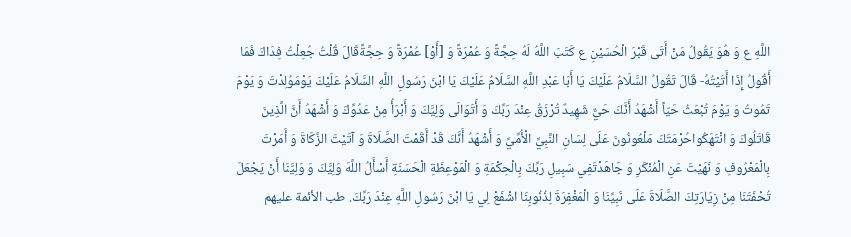اللَّهِ ع وَ هُوَ يَقُولُ مَنْ أَتَى قَبْرَ الْحُسَيْنِ ع كَتَبَ اللَّهُ لَهُ حِجَّةً وَ عُمْرَةً وَ [أَوْ] عُمْرَةً وَ حِجَّةًقَالَ قُلْتُ جُعِلْتُ فِدَاكَ فَمَا أَقُولُ إِذَا أَتَيْتُهُ- قَالَ تَقُولُ السَّلَامُ عَلَيْكَ يَا أَبَا عَبْدِ اللَّهِ السَّلَامُ عَلَيْكَ يَا ابْنَ رَسُولِ اللَّهِ السَّلَامُ عَلَيْكَ يَوْمَوُلِدْتَ وَ يَوْمَ تَمُوتُ وَ يَوْمَ تُبْعَثُ حَيّاً أَشْهَدُ أَنَّكَ حَيٌّ شَهِيدٌ تُرْزَقُ عِنْدَ رَبِّكَ وَ أَتَوَالَى وَلِيَّكَ وَ أَبْرَأُ مِنْ عَدُوِّكَ وَ أَشْهَدُ أَنَّ الَّذِينَ قَاتَلُوكَ وَ انْتَهَكُواحُرْمَتَكَ مَلْعُونُونَ عَلَى لِسَانِ النَّبِيِّ الْأُمِّيِّ وَ أَشْهَدُ أَنَّكَ قَدْ أَقَمْتَ الصَّلَاةَ وَ آتَيْتَ الزَّكَاةَ وَ أَمَرْتَ بِالْمَعْرُوفِ وَ نَهَيْتَ عَنِ الْمُنْكَرِ وَ جَاهَدْتَفِي سَبِيلِ رَبِّكَ بِالْحِكْمَةِ وَ الْمَوْعِظَةِ الْحَسَنَةِ أَسْأَلُ اللَّهَ وَلِيَّكَ وَ وَلِيَّنَا أَنْ يَجْعَلَ تُحْفَتَنَا مِنْ زِيَارَتِكَ الصَّلَاةَ عَلَى نَبِيِّنَا وَ الْمَغْفِرَةَ لِذُنُوبِنَا اشْفَعْ لِي يَا ابْنَ رَسُولِ اللَّهِ عِنْدَ رَبِّكَ. طب الأئمة عليهم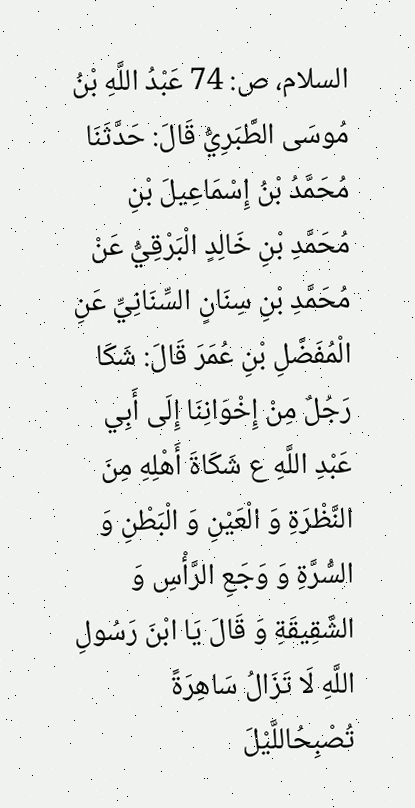السلام، ص: 74 عَبْدُ اللَّهِ بْنُ مُوسَى الطَّبَرِيُّ قَالَ: حَدَّثَنَا مُحَمَّدُ بْنُ إِسْمَاعِيلَ بْنِ مُحَمَّدِ بْنِ خَالِدٍ الْبَرْقِيُّ عَنْ مُحَمَّدِ بْنِ سِنَانٍ السِّنَانِيِّ عَنِ الْمُفَضَّلِ بْنِ عُمَرَ قَالَ: شَكَا رَجُلٌ مِنْ إِخْوَانِنَا إِلَى أَبِي عَبْدِ اللَّهِ ع شَكَاةَ أَهْلِهِ مِنَ النَّظْرَةِ وَ الْعَيْنِ وَ الْبَطْنِ وَ السُّرَّةِ وَ وَجَعِ الرَّأْسِ وَ الشَّقِيقَةِ وَ قَالَ يَا ابْنَ رَسُولِ اللَّهِ لَا تَزَالُ سَاهِرَةً تُصْبِحُاللَّيْلَ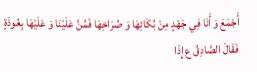أَجْمَعَ وَ أَنَا فِي جَهْدٍ مِنْ بُكَائِهَا وَ صُرَاخِهَا فَمُنَّ عَلَيْنَا وَ عَلَيْهَا بِعُوذَةٍ فَقَالَ الصَّادِقُ ع إِذَا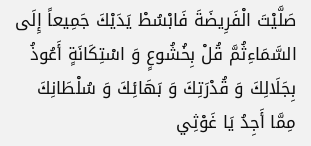صَلَّيْتَ الْفَرِيضَةَ فَابْسُطْ يَدَيْكَ جَمِيعاً إِلَى السَّمَاءِثُمَّ قُلْ بِخُشُوعٍ وَ اسْتِكَانَةٍ أَعُوذُ بِجَلَالِكَ وَ قُدْرَتِكَ وَ بَهَائِكَ وَ سُلْطَانِكَ مِمَّا أَجِدُ يَا غَوْثِي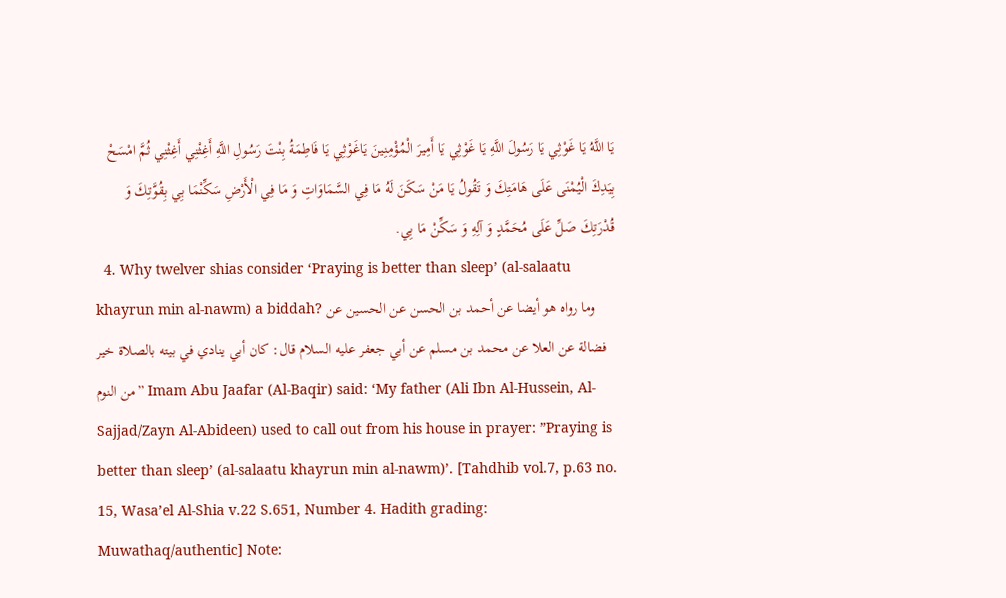يَا اللَّهُ يَا غَوْثِي يَا رَسُولَ اللَّهِ يَا غَوْثِي يَا أَمِيرَ الْمُؤْمِنِينَ يَاغَوْثِي يَا فَاطِمَةُ بِنْتَ رَسُولِ اللَّهِ أَغِثْنِي أَغِثْنِي ثُمَّ امْسَحْ بِيَدِكَ الْيُمْنَى عَلَى هَامَتِكَ وَ تَقُولُ يَا مَنْ سَكَنَ لَهُ مَا فِي السَّمَاوَاتِ وَ مَا فِي الْأَرْضِ سَكِّنْمَا بِي بِقُوَّتِكَ وَ قُدْرَتِكَ صَلِّ عَلَى مُحَمَّدٍ وَ آلِهِ وَ سَكِّنْ مَا بِي.
  4. Why twelver shias consider ‘Praying is better than sleep’ (al-salaatu khayrun min al-nawm) a biddah? وما رواه هو أيضا عن أحمد بن الحسن عن الحسين عن فضالة عن العلا عن محمد بن مسلم عن أبي جعفر عليه السلام قال: كان أبي ينادي في بيته بالصلاة خير من النوم” Imam Abu Jaafar (Al-Baqir) said: ‘My father (Ali Ibn Al-Hussein, Al-Sajjad/Zayn Al-Abideen) used to call out from his house in prayer: ”Praying is better than sleep’ (al-salaatu khayrun min al-nawm)’. [Tahdhib vol.7, p.63 no. 15, Wasa’el Al-Shia v.22 S.651, Number 4. Hadith grading: Muwathaq/authentic] Note: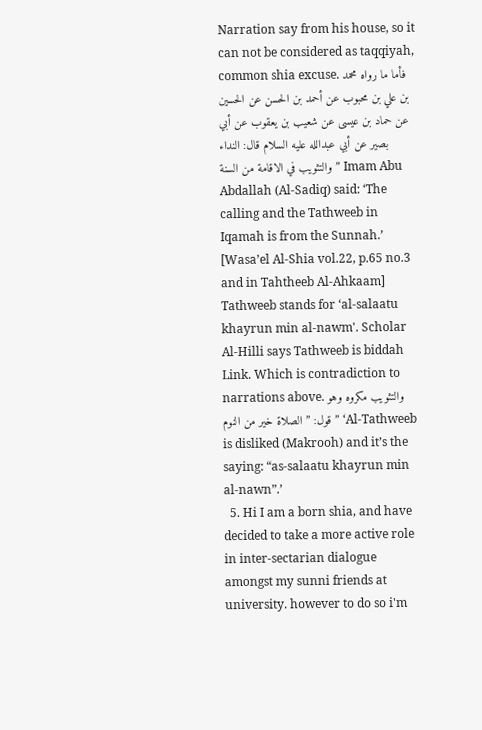Narration say from his house, so it can not be considered as taqqiyah, common shia excuse. فأما ما رواه محمد بن علي بن محبوب عن أحمد بن الحسن عن الحسين عن حماد بن عيسى عن شعيب بن يعقوب عن أبي بصير عن أبي عبدالله عليه السلام قال: النداء والتثويب في الاقامة من السنة” Imam Abu Abdallah (Al-Sadiq) said: ‘The calling and the Tathweeb in Iqamah is from the Sunnah.’ [Wasa’el Al-Shia vol.22, p.65 no.3 and in Tahtheeb Al-Ahkaam] Tathweeb stands for ‘al-salaatu khayrun min al-nawm'. Scholar Al-Hilli says Tathweeb is biddah Link. Which is contradiction to narrations above. والتثويب مكروه وهو قول: ” الصلاة خير من النوم ” ‘Al-Tathweeb is disliked (Makrooh) and it’s the saying: “as-salaatu khayrun min al-nawn”.’
  5. Hi I am a born shia, and have decided to take a more active role in inter-sectarian dialogue amongst my sunni friends at university. however to do so i'm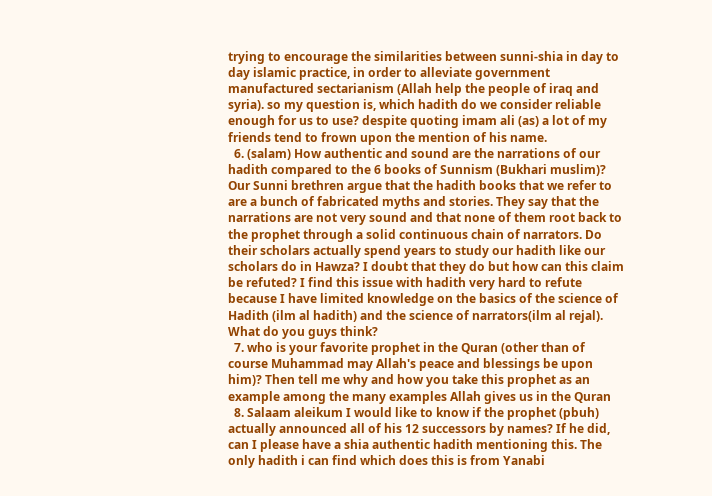trying to encourage the similarities between sunni-shia in day to day islamic practice, in order to alleviate government manufactured sectarianism (Allah help the people of iraq and syria). so my question is, which hadith do we consider reliable enough for us to use? despite quoting imam ali (as) a lot of my friends tend to frown upon the mention of his name.
  6. (salam) How authentic and sound are the narrations of our hadith compared to the 6 books of Sunnism (Bukhari muslim)? Our Sunni brethren argue that the hadith books that we refer to are a bunch of fabricated myths and stories. They say that the narrations are not very sound and that none of them root back to the prophet through a solid continuous chain of narrators. Do their scholars actually spend years to study our hadith like our scholars do in Hawza? I doubt that they do but how can this claim be refuted? I find this issue with hadith very hard to refute because I have limited knowledge on the basics of the science of Hadith (ilm al hadith) and the science of narrators(ilm al rejal). What do you guys think?
  7. who is your favorite prophet in the Quran (other than of course Muhammad may Allah's peace and blessings be upon him)? Then tell me why and how you take this prophet as an example among the many examples Allah gives us in the Quran
  8. Salaam aleikum I would like to know if the prophet (pbuh) actually announced all of his 12 successors by names? If he did, can I please have a shia authentic hadith mentioning this. The only hadith i can find which does this is from Yanabi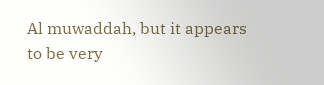Al muwaddah, but it appears to be very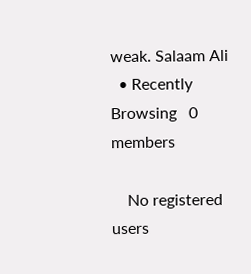weak. Salaam Ali
  • Recently Browsing   0 members

    No registered users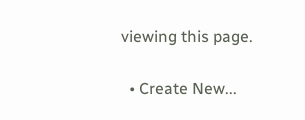viewing this page.

  • Create New...